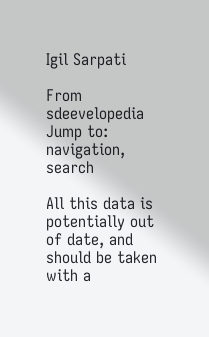Igil Sarpati

From sdeevelopedia
Jump to: navigation, search

All this data is potentially out of date, and should be taken with a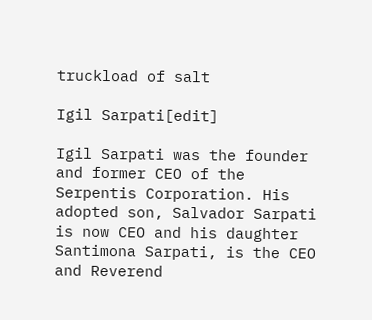truckload of salt

Igil Sarpati[edit]

Igil Sarpati was the founder and former CEO of the Serpentis Corporation. His adopted son, Salvador Sarpati is now CEO and his daughter Santimona Sarpati, is the CEO and Reverend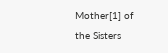Mother[1] of the Sisters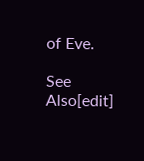of Eve.

See Also[edit]